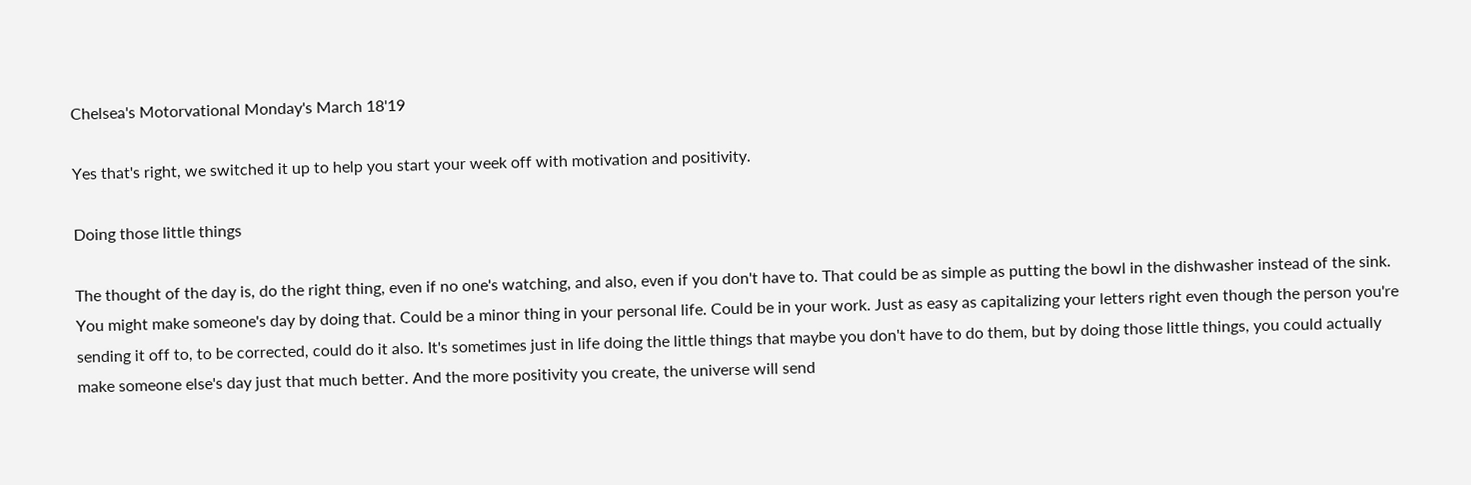Chelsea's Motorvational Monday's March 18'19

Yes that's right, we switched it up to help you start your week off with motivation and positivity.

Doing those little things

The thought of the day is, do the right thing, even if no one's watching, and also, even if you don't have to. That could be as simple as putting the bowl in the dishwasher instead of the sink. You might make someone's day by doing that. Could be a minor thing in your personal life. Could be in your work. Just as easy as capitalizing your letters right even though the person you're sending it off to, to be corrected, could do it also. It's sometimes just in life doing the little things that maybe you don't have to do them, but by doing those little things, you could actually make someone else's day just that much better. And the more positivity you create, the universe will send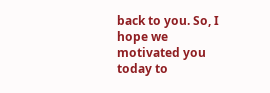back to you. So, I hope we motivated you today to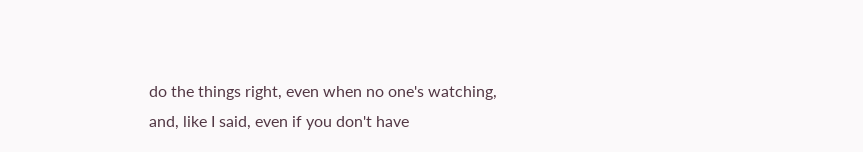do the things right, even when no one's watching, and, like I said, even if you don't have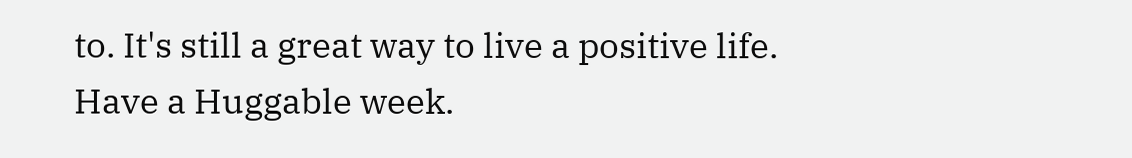to. It's still a great way to live a positive life. Have a Huggable week.